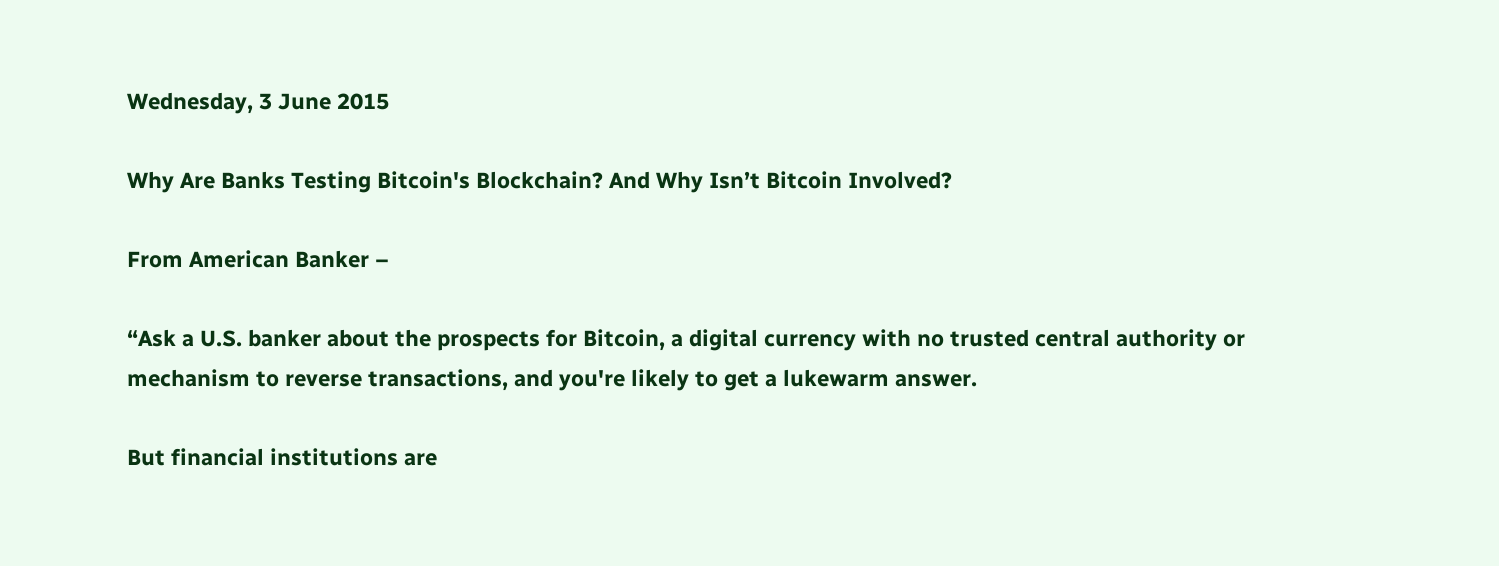Wednesday, 3 June 2015

Why Are Banks Testing Bitcoin's Blockchain? And Why Isn’t Bitcoin Involved?

From American Banker –

“Ask a U.S. banker about the prospects for Bitcoin, a digital currency with no trusted central authority or mechanism to reverse transactions, and you're likely to get a lukewarm answer.

But financial institutions are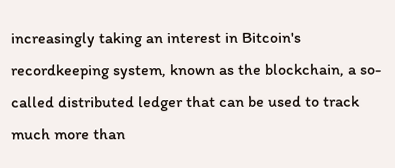increasingly taking an interest in Bitcoin's recordkeeping system, known as the blockchain, a so-called distributed ledger that can be used to track much more than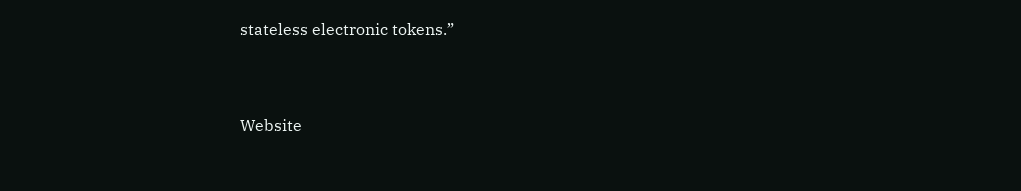stateless electronic tokens.”


Website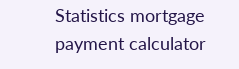Statistics mortgage payment calculator